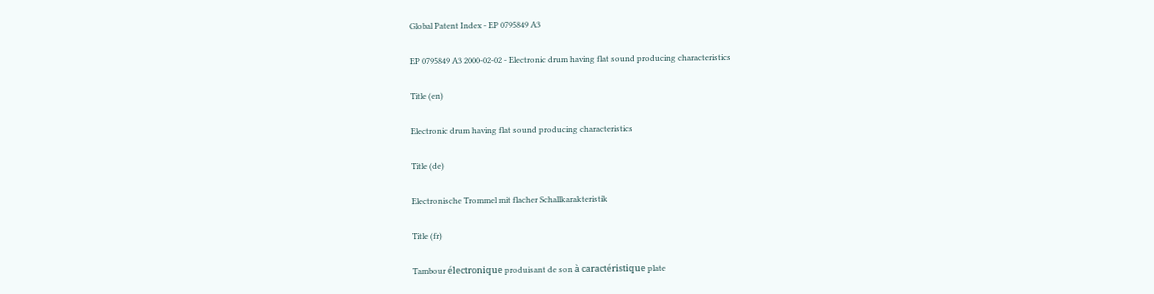Global Patent Index - EP 0795849 A3

EP 0795849 A3 2000-02-02 - Electronic drum having flat sound producing characteristics

Title (en)

Electronic drum having flat sound producing characteristics

Title (de)

Electronische Trommel mit flacher Schallkarakteristik

Title (fr)

Tambour électronique produisant de son à caractéristique plate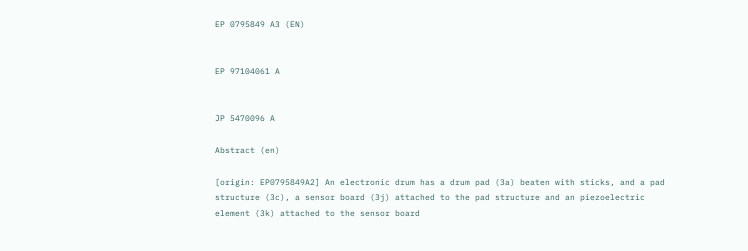EP 0795849 A3 (EN)


EP 97104061 A


JP 5470096 A

Abstract (en)

[origin: EP0795849A2] An electronic drum has a drum pad (3a) beaten with sticks, and a pad structure (3c), a sensor board (3j) attached to the pad structure and an piezoelectric element (3k) attached to the sensor board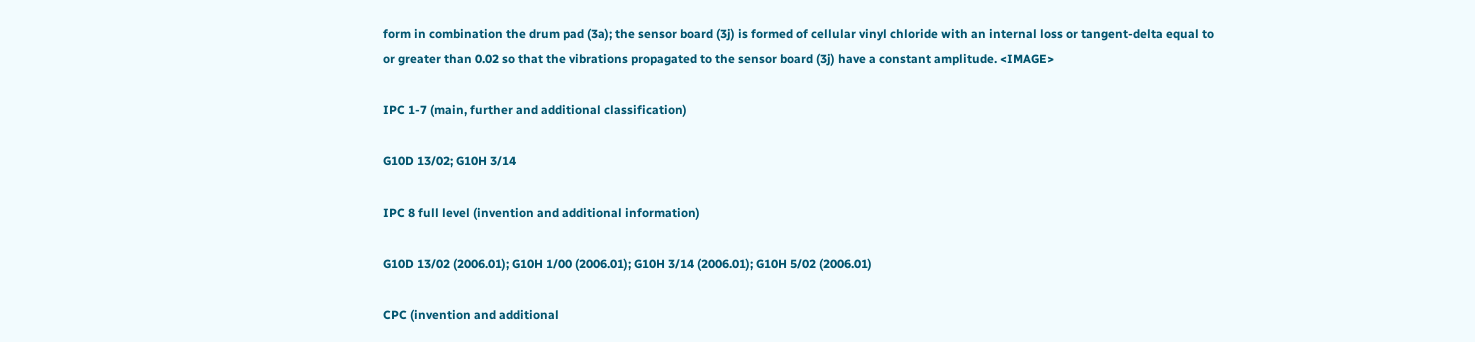form in combination the drum pad (3a); the sensor board (3j) is formed of cellular vinyl chloride with an internal loss or tangent-delta equal to or greater than 0.02 so that the vibrations propagated to the sensor board (3j) have a constant amplitude. <IMAGE>

IPC 1-7 (main, further and additional classification)

G10D 13/02; G10H 3/14

IPC 8 full level (invention and additional information)

G10D 13/02 (2006.01); G10H 1/00 (2006.01); G10H 3/14 (2006.01); G10H 5/02 (2006.01)

CPC (invention and additional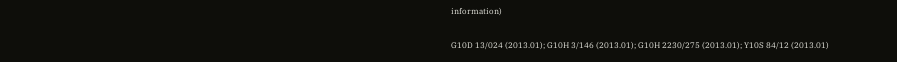information)

G10D 13/024 (2013.01); G10H 3/146 (2013.01); G10H 2230/275 (2013.01); Y10S 84/12 (2013.01)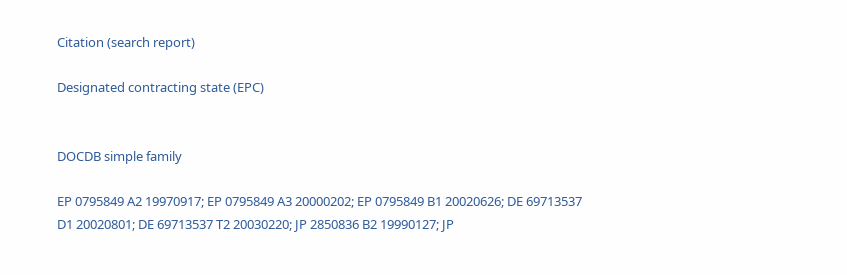Citation (search report)

Designated contracting state (EPC)


DOCDB simple family

EP 0795849 A2 19970917; EP 0795849 A3 20000202; EP 0795849 B1 20020626; DE 69713537 D1 20020801; DE 69713537 T2 20030220; JP 2850836 B2 19990127; JP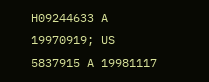H09244633 A 19970919; US 5837915 A 19981117